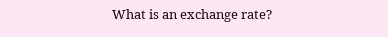What is an exchange rate?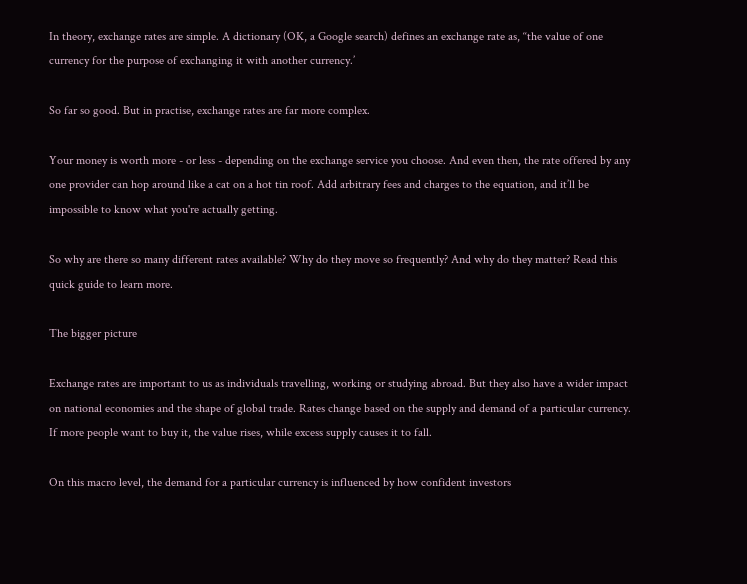In theory, exchange rates are simple. A dictionary (OK, a Google search) defines an exchange rate as, ‘‘the value of one currency for the purpose of exchanging it with another currency.’

So far so good. But in practise, exchange rates are far more complex.

Your money is worth more - or less - depending on the exchange service you choose. And even then, the rate offered by any one provider can hop around like a cat on a hot tin roof. Add arbitrary fees and charges to the equation, and it’ll be impossible to know what you're actually getting.

So why are there so many different rates available? Why do they move so frequently? And why do they matter? Read this quick guide to learn more.

The bigger picture

Exchange rates are important to us as individuals travelling, working or studying abroad. But they also have a wider impact on national economies and the shape of global trade. Rates change based on the supply and demand of a particular currency. If more people want to buy it, the value rises, while excess supply causes it to fall.

On this macro level, the demand for a particular currency is influenced by how confident investors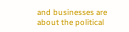and businesses are about the political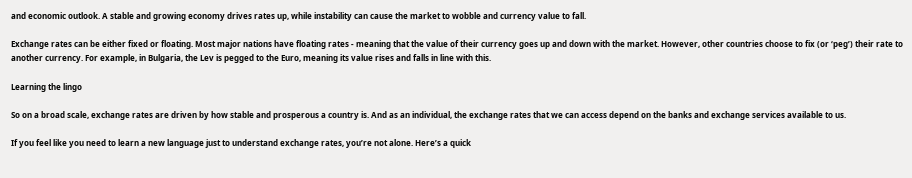and economic outlook. A stable and growing economy drives rates up, while instability can cause the market to wobble and currency value to fall.

Exchange rates can be either fixed or floating. Most major nations have floating rates - meaning that the value of their currency goes up and down with the market. However, other countries choose to fix (or ‘peg’) their rate to another currency. For example, in Bulgaria, the Lev is pegged to the Euro, meaning its value rises and falls in line with this.

Learning the lingo

So on a broad scale, exchange rates are driven by how stable and prosperous a country is. And as an individual, the exchange rates that we can access depend on the banks and exchange services available to us.

If you feel like you need to learn a new language just to understand exchange rates, you’re not alone. Here’s a quick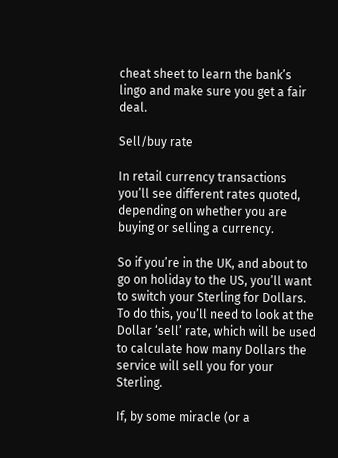cheat sheet to learn the bank’s lingo and make sure you get a fair deal.

Sell/buy rate

In retail currency transactions you’ll see different rates quoted, depending on whether you are buying or selling a currency.

So if you’re in the UK, and about to go on holiday to the US, you’ll want to switch your Sterling for Dollars. To do this, you’ll need to look at the Dollar ‘sell’ rate, which will be used to calculate how many Dollars the service will sell you for your Sterling.

If, by some miracle (or a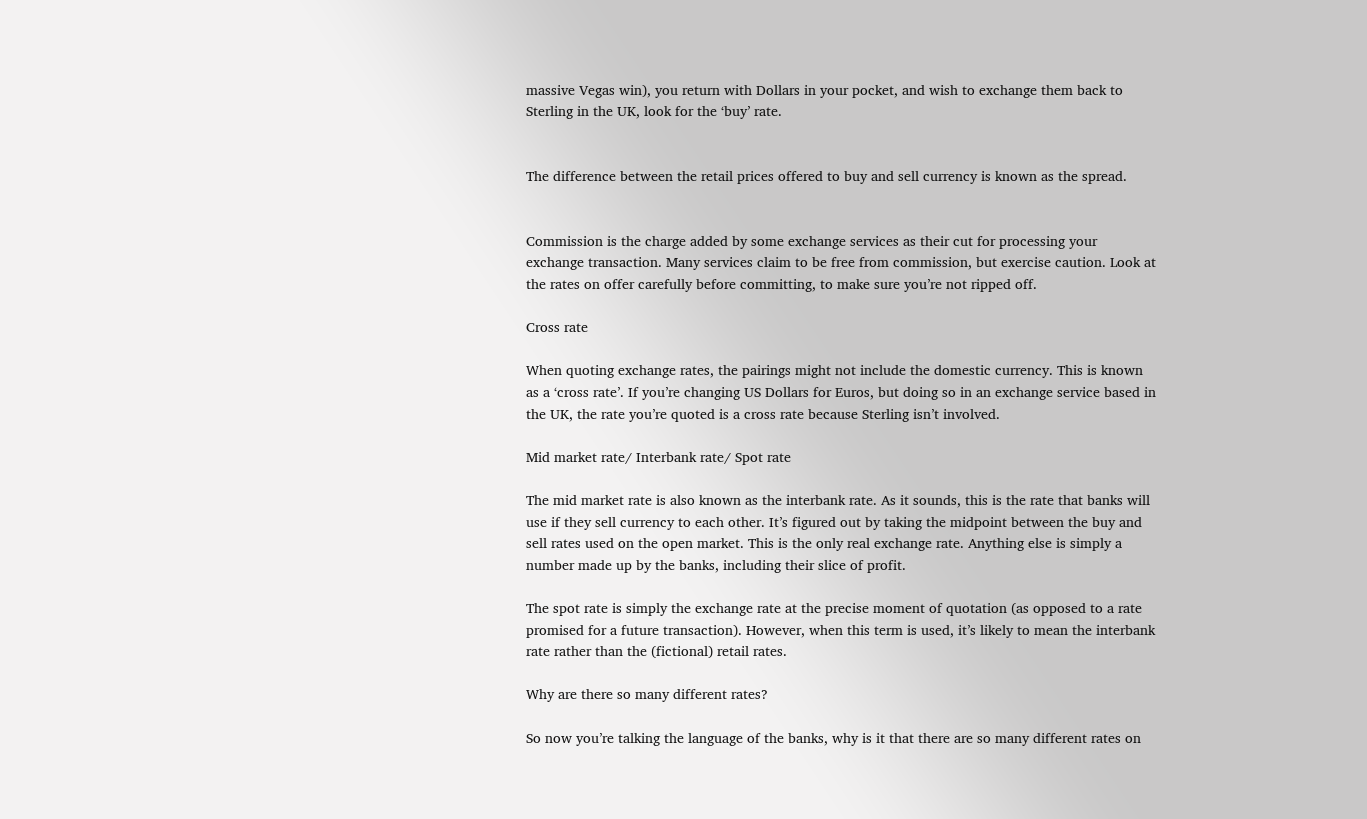massive Vegas win), you return with Dollars in your pocket, and wish to exchange them back to Sterling in the UK, look for the ‘buy’ rate.


The difference between the retail prices offered to buy and sell currency is known as the spread.


Commission is the charge added by some exchange services as their cut for processing your exchange transaction. Many services claim to be free from commission, but exercise caution. Look at the rates on offer carefully before committing, to make sure you’re not ripped off.

Cross rate

When quoting exchange rates, the pairings might not include the domestic currency. This is known as a ‘cross rate’. If you’re changing US Dollars for Euros, but doing so in an exchange service based in the UK, the rate you’re quoted is a cross rate because Sterling isn’t involved.

Mid market rate/ Interbank rate/ Spot rate

The mid market rate is also known as the interbank rate. As it sounds, this is the rate that banks will use if they sell currency to each other. It’s figured out by taking the midpoint between the buy and sell rates used on the open market. This is the only real exchange rate. Anything else is simply a number made up by the banks, including their slice of profit.

The spot rate is simply the exchange rate at the precise moment of quotation (as opposed to a rate promised for a future transaction). However, when this term is used, it’s likely to mean the interbank rate rather than the (fictional) retail rates.

Why are there so many different rates?

So now you’re talking the language of the banks, why is it that there are so many different rates on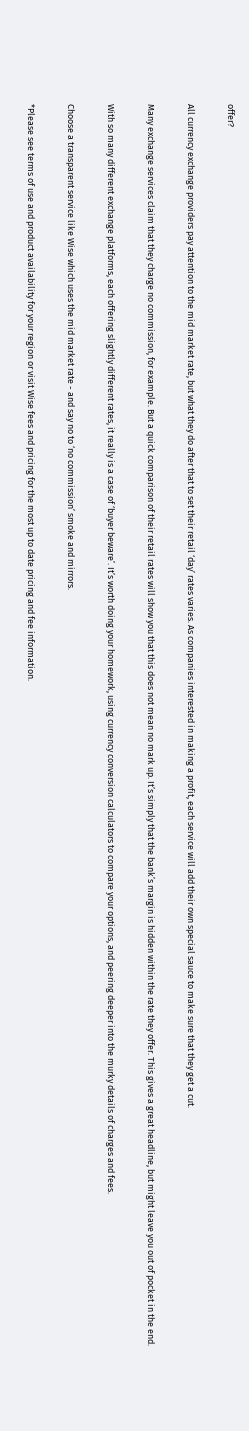offer?

All currency exchange providers pay attention to the mid market rate, but what they do after that to set their retail ‘day’ rates varies. As companies interested in making a profit, each service will add their own special sauce to make sure that they get a cut.

Many exchange services claim that they charge no commission, for example. But a quick comparison of their retail rates will show you that this does not mean no mark up. It’s simply that the bank’s margin is hidden within the rate they offer. This gives a great headline, but might leave you out of pocket in the end.

With so many different exchange platforms, each offering slightly different rates, it really is a case of ‘buyer beware’. It’s worth doing your homework, using currency conversion calculators to compare your options, and peering deeper into the murky details of charges and fees.

Choose a transparent service like Wise which uses the mid market rate - and say no to ‘no commission’ smoke and mirrors.

*Please see terms of use and product availability for your region or visit Wise fees and pricing for the most up to date pricing and fee information.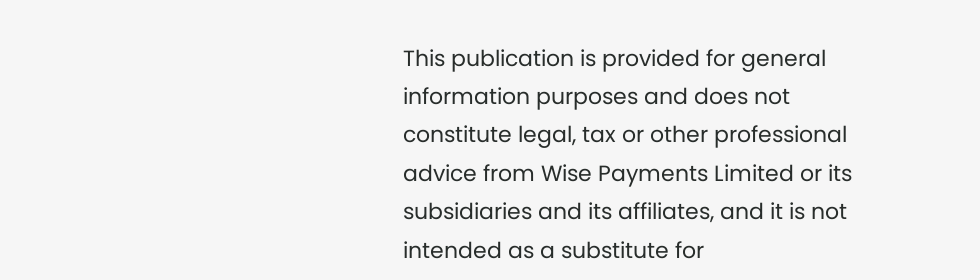This publication is provided for general information purposes and does not constitute legal, tax or other professional advice from Wise Payments Limited or its subsidiaries and its affiliates, and it is not intended as a substitute for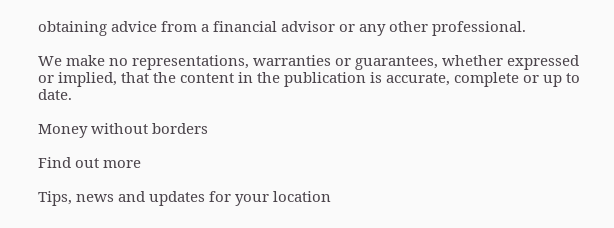obtaining advice from a financial advisor or any other professional.

We make no representations, warranties or guarantees, whether expressed or implied, that the content in the publication is accurate, complete or up to date.

Money without borders

Find out more

Tips, news and updates for your location